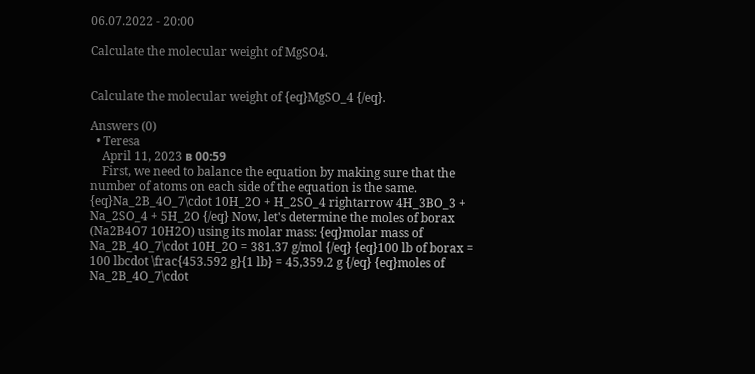06.07.2022 - 20:00

Calculate the molecular weight of MgSO4.


Calculate the molecular weight of {eq}MgSO_4 {/eq}.

Answers (0)
  • Teresa
    April 11, 2023 в 00:59
    First, we need to balance the equation by making sure that the number of atoms on each side of the equation is the same. {eq}Na_2B_4O_7\cdot 10H_2O + H_2SO_4 rightarrow 4H_3BO_3 + Na_2SO_4 + 5H_2O {/eq} Now, let's determine the moles of borax (Na2B4O7 10H2O) using its molar mass: {eq}molar mass of Na_2B_4O_7\cdot 10H_2O = 381.37 g/mol {/eq} {eq}100 lb of borax = 100 lbcdot \frac{453.592 g}{1 lb} = 45,359.2 g {/eq} {eq}moles of Na_2B_4O_7\cdot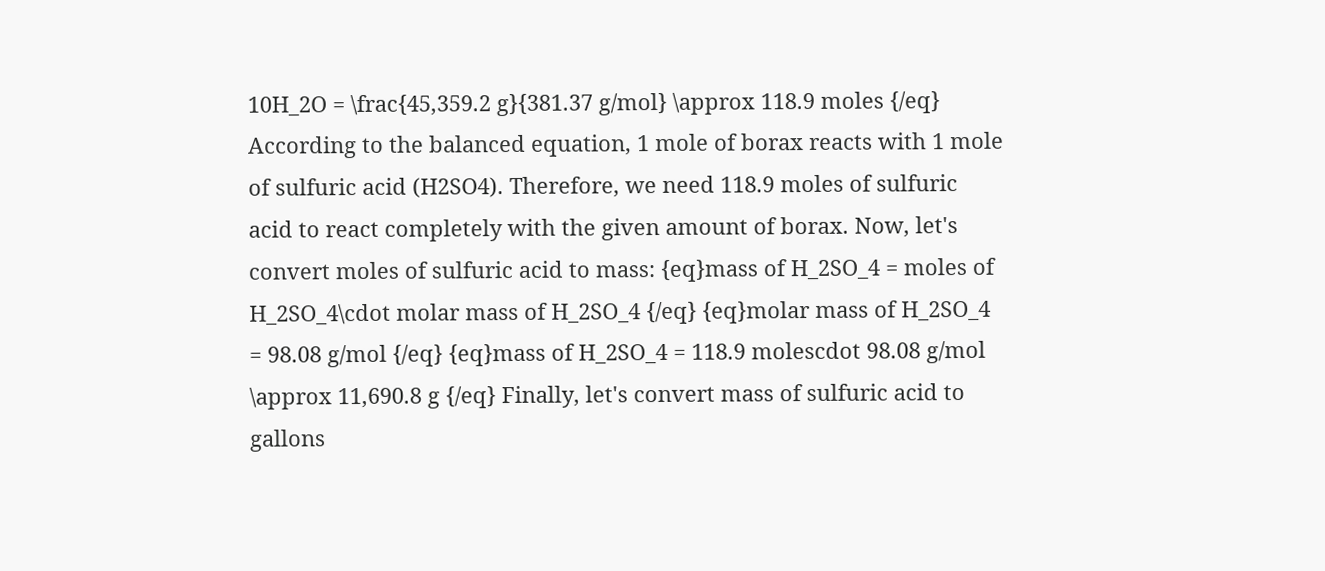10H_2O = \frac{45,359.2 g}{381.37 g/mol} \approx 118.9 moles {/eq} According to the balanced equation, 1 mole of borax reacts with 1 mole of sulfuric acid (H2SO4). Therefore, we need 118.9 moles of sulfuric acid to react completely with the given amount of borax. Now, let's convert moles of sulfuric acid to mass: {eq}mass of H_2SO_4 = moles of H_2SO_4\cdot molar mass of H_2SO_4 {/eq} {eq}molar mass of H_2SO_4 = 98.08 g/mol {/eq} {eq}mass of H_2SO_4 = 118.9 molescdot 98.08 g/mol \approx 11,690.8 g {/eq} Finally, let's convert mass of sulfuric acid to gallons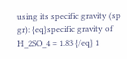using its specific gravity (sp gr): {eq}specific gravity of H_2SO_4 = 1.83 {/eq} 1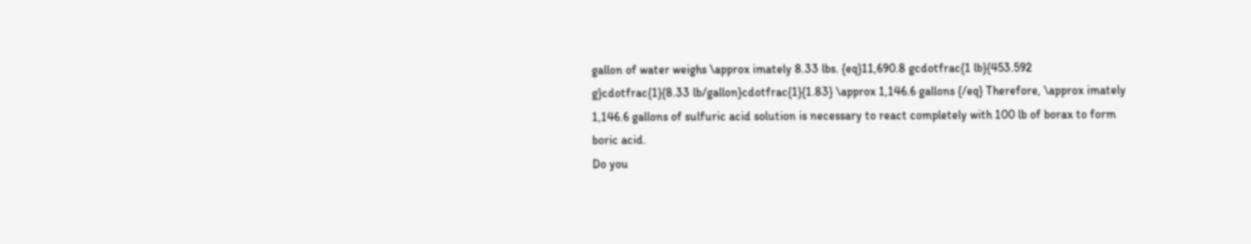gallon of water weighs \approx imately 8.33 lbs. {eq}11,690.8 gcdotfrac{1 lb}{453.592 g}cdotfrac{1}{8.33 lb/gallon}cdotfrac{1}{1.83} \approx 1,146.6 gallons {/eq} Therefore, \approx imately 1,146.6 gallons of sulfuric acid solution is necessary to react completely with 100 lb of borax to form boric acid.
Do you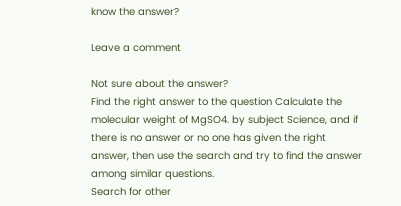know the answer?

Leave a comment

Not sure about the answer?
Find the right answer to the question Calculate the molecular weight of MgSO4. by subject Science, and if there is no answer or no one has given the right answer, then use the search and try to find the answer among similar questions.
Search for other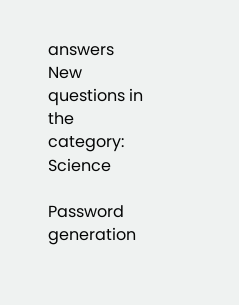answers
New questions in the category: Science

Password generation